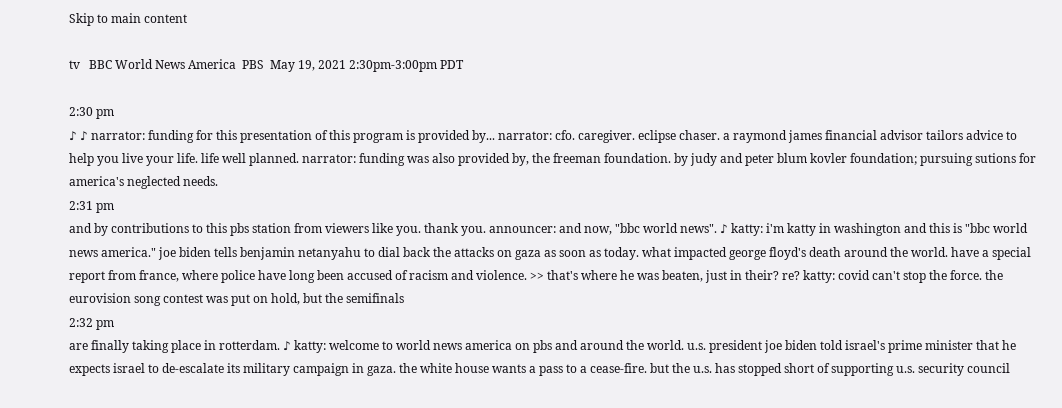Skip to main content

tv   BBC World News America  PBS  May 19, 2021 2:30pm-3:00pm PDT

2:30 pm
♪ ♪ narrator: funding for this presentation of this program is provided by... narrator: cfo. caregiver. eclipse chaser. a raymond james financial advisor tailors advice to help you live your life. life well planned. narrator: funding was also provided by, the freeman foundation. by judy and peter blum kovler foundation; pursuing sutions for america's neglected needs.
2:31 pm
and by contributions to this pbs station from viewers like you. thank you. announcer: and now, "bbc world news". ♪ katty: i'm katty in washington and this is "bbc world news america." joe biden tells benjamin netanyahu to dial back the attacks on gaza as soon as today. what impacted george floyd's death around the world. have a special report from france, where police have long been accused of racism and violence. >> that's where he was beaten, just in their? re? katty: covid can't stop the force. the eurovision song contest was put on hold, but the semifinals
2:32 pm
are finally taking place in rotterdam. ♪ katty: welcome to world news america on pbs and around the world. u.s. president joe biden told israel's prime minister that he expects israel to de-escalate its military campaign in gaza. the white house wants a pass to a cease-fire. but the u.s. has stopped short of supporting u.s. security council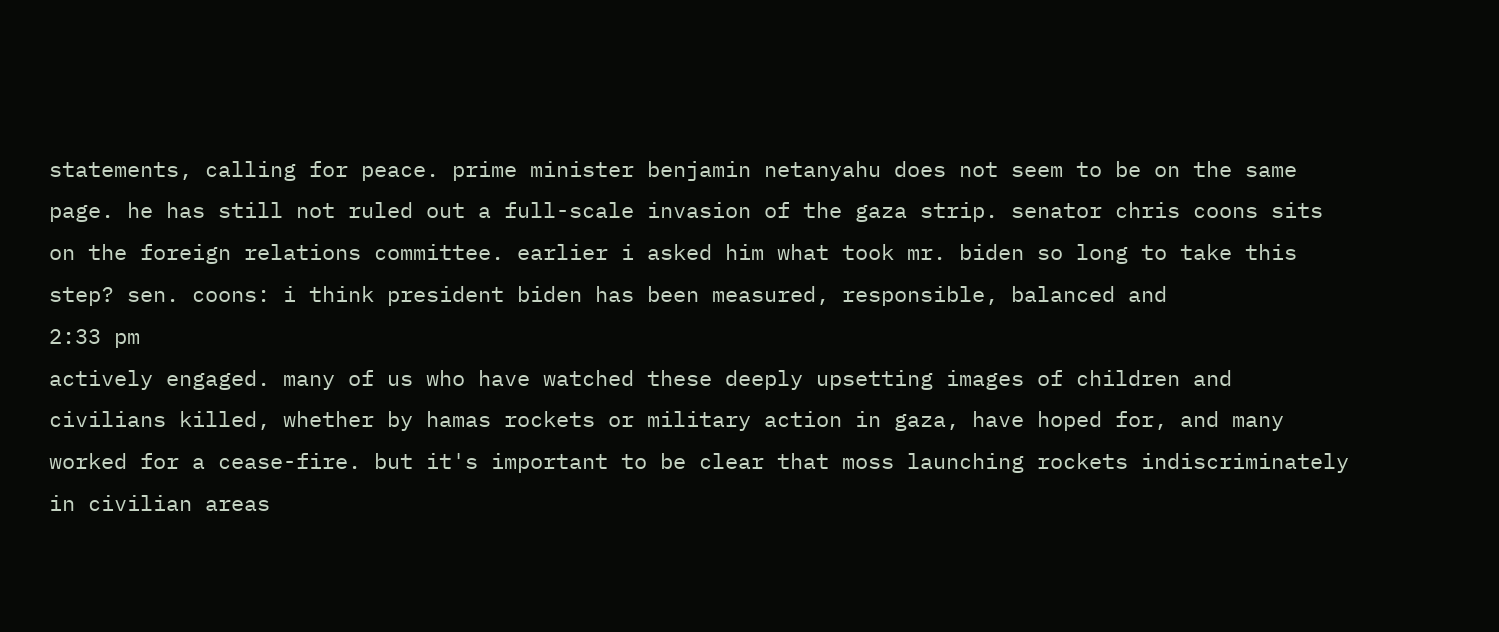statements, calling for peace. prime minister benjamin netanyahu does not seem to be on the same page. he has still not ruled out a full-scale invasion of the gaza strip. senator chris coons sits on the foreign relations committee. earlier i asked him what took mr. biden so long to take this step? sen. coons: i think president biden has been measured, responsible, balanced and
2:33 pm
actively engaged. many of us who have watched these deeply upsetting images of children and civilians killed, whether by hamas rockets or military action in gaza, have hoped for, and many worked for a cease-fire. but it's important to be clear that moss launching rockets indiscriminately in civilian areas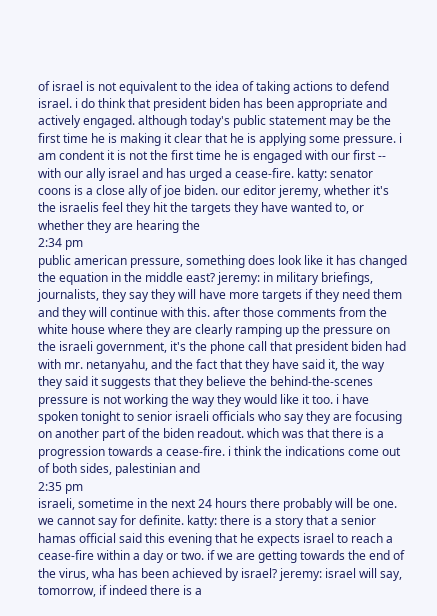of israel is not equivalent to the idea of taking actions to defend israel. i do think that president biden has been appropriate and actively engaged. although today's public statement may be the first time he is making it clear that he is applying some pressure. i am condent it is not the first time he is engaged with our first -- with our ally israel and has urged a cease-fire. katty: senator coons is a close ally of joe biden. our editor jeremy, whether it's the israelis feel they hit the targets they have wanted to, or whether they are hearing the
2:34 pm
public american pressure, something does look like it has changed the equation in the middle east? jeremy: in military briefings, journalists, they say they will have more targets if they need them and they will continue with this. after those comments from the white house where they are clearly ramping up the pressure on the israeli government, it's the phone call that president biden had with mr. netanyahu, and the fact that they have said it, the way they said it suggests that they believe the behind-the-scenes pressure is not working the way they would like it too. i have spoken tonight to senior israeli officials who say they are focusing on another part of the biden readout. which was that there is a progression towards a cease-fire. i think the indications come out of both sides, palestinian and
2:35 pm
israeli, sometime in the next 24 hours there probably will be one. we cannot say for definite. katty: there is a story that a senior hamas official said this evening that he expects israel to reach a cease-fire within a day or two. if we are getting towards the end of the virus, wha has been achieved by israel? jeremy: israel will say, tomorrow, if indeed there is a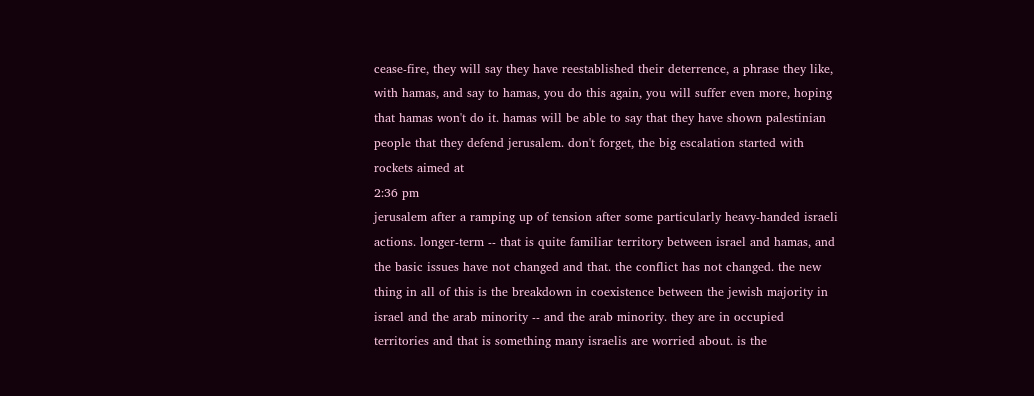cease-fire, they will say they have reestablished their deterrence, a phrase they like, with hamas, and say to hamas, you do this again, you will suffer even more, hoping that hamas won't do it. hamas will be able to say that they have shown palestinian people that they defend jerusalem. don't forget, the big escalation started with rockets aimed at
2:36 pm
jerusalem after a ramping up of tension after some particularly heavy-handed israeli actions. longer-term -- that is quite familiar territory between israel and hamas, and the basic issues have not changed and that. the conflict has not changed. the new thing in all of this is the breakdown in coexistence between the jewish majority in israel and the arab minority -- and the arab minority. they are in occupied territories and that is something many israelis are worried about. is the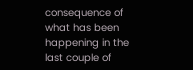consequence of what has been happening in the last couple of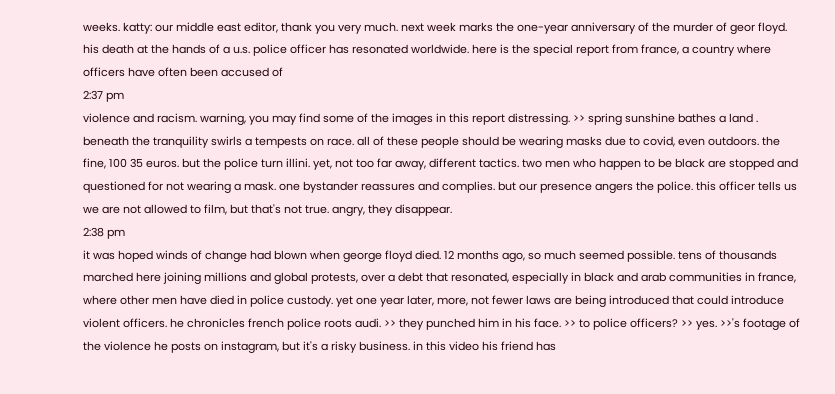weeks. katty: our middle east editor, thank you very much. next week marks the one-year anniversary of the murder of geor floyd. his death at the hands of a u.s. police officer has resonated worldwide. here is the special report from france, a country where officers have often been accused of
2:37 pm
violence and racism. warning, you may find some of the images in this report distressing. >> spring sunshine bathes a land . beneath the tranquility swirls a tempests on race. all of these people should be wearing masks due to covid, even outdoors. the fine, 100 35 euros. but the police turn illini. yet, not too far away, different tactics. two men who happen to be black are stopped and questioned for not wearing a mask. one bystander reassures and complies. but our presence angers the police. this officer tells us we are not allowed to film, but that's not true. angry, they disappear.
2:38 pm
it was hoped winds of change had blown when george floyd died. 12 months ago, so much seemed possible. tens of thousands marched here joining millions and global protests, over a debt that resonated, especially in black and arab communities in france, where other men have died in police custody. yet one year later, more, not fewer laws are being introduced that could introduce violent officers. he chronicles french police roots audi. >> they punched him in his face. >> to police officers? >> yes. >>'s footage of the violence he posts on instagram, but it's a risky business. in this video his friend has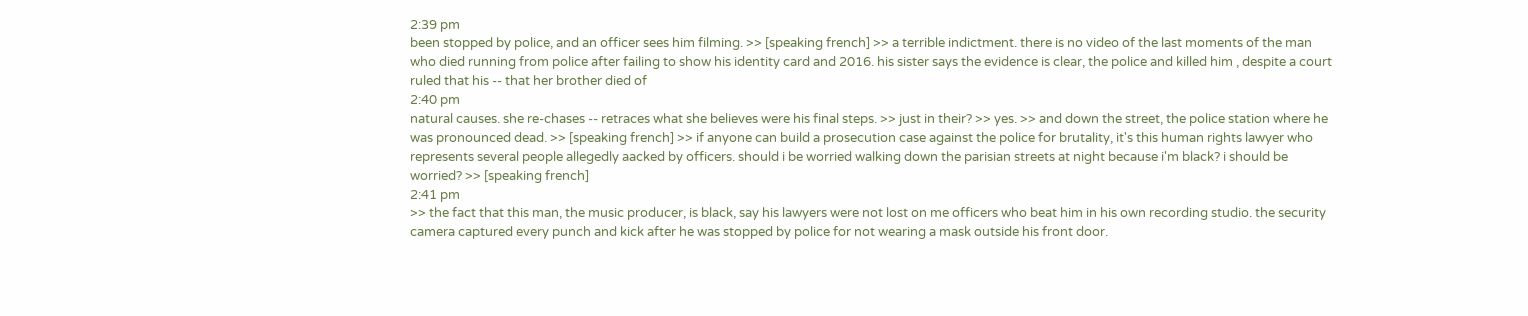2:39 pm
been stopped by police, and an officer sees him filming. >> [speaking french] >> a terrible indictment. there is no video of the last moments of the man who died running from police after failing to show his identity card and 2016. his sister says the evidence is clear, the police and killed him , despite a court ruled that his -- that her brother died of
2:40 pm
natural causes. she re-chases -- retraces what she believes were his final steps. >> just in their? >> yes. >> and down the street, the police station where he was pronounced dead. >> [speaking french] >> if anyone can build a prosecution case against the police for brutality, it's this human rights lawyer who represents several people allegedly aacked by officers. should i be worried walking down the parisian streets at night because i'm black? i should be worried? >> [speaking french]
2:41 pm
>> the fact that this man, the music producer, is black, say his lawyers were not lost on me officers who beat him in his own recording studio. the security camera captured every punch and kick after he was stopped by police for not wearing a mask outside his front door.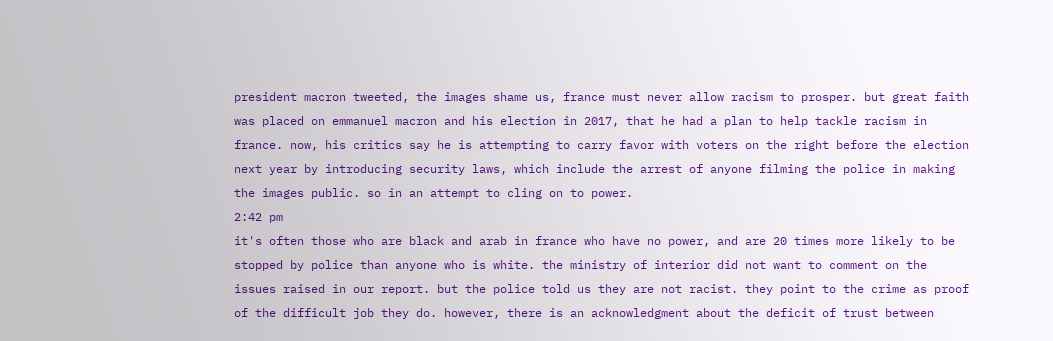president macron tweeted, the images shame us, france must never allow racism to prosper. but great faith was placed on emmanuel macron and his election in 2017, that he had a plan to help tackle racism in france. now, his critics say he is attempting to carry favor with voters on the right before the election next year by introducing security laws, which include the arrest of anyone filming the police in making the images public. so in an attempt to cling on to power.
2:42 pm
it's often those who are black and arab in france who have no power, and are 20 times more likely to be stopped by police than anyone who is white. the ministry of interior did not want to comment on the issues raised in our report. but the police told us they are not racist. they point to the crime as proof of the difficult job they do. however, there is an acknowledgment about the deficit of trust between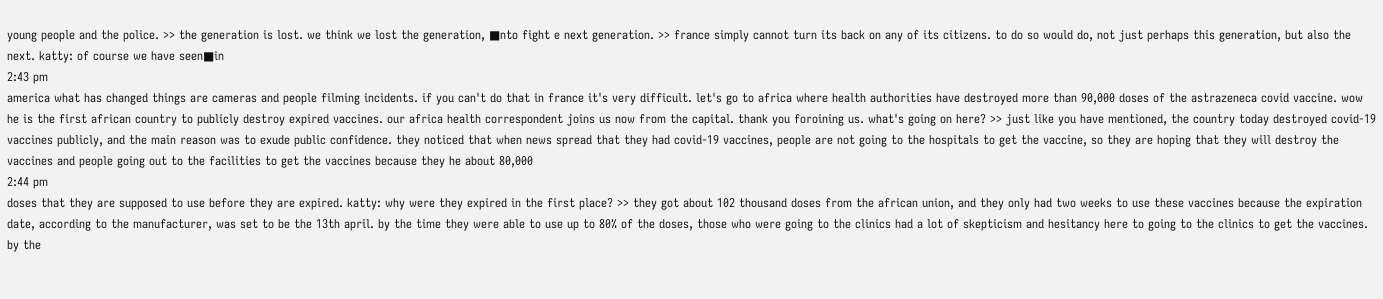young people and the police. >> the generation is lost. we think we lost the generation, ■nto fight e next generation. >> france simply cannot turn its back on any of its citizens. to do so would do, not just perhaps this generation, but also the next. katty: of course we have seen■in
2:43 pm
america what has changed things are cameras and people filming incidents. if you can't do that in france it's very difficult. let's go to africa where health authorities have destroyed more than 90,000 doses of the astrazeneca covid vaccine. wow he is the first african country to publicly destroy expired vaccines. our africa health correspondent joins us now from the capital. thank you foroining us. what's going on here? >> just like you have mentioned, the country today destroyed covid-19 vaccines publicly, and the main reason was to exude public confidence. they noticed that when news spread that they had covid-19 vaccines, people are not going to the hospitals to get the vaccine, so they are hoping that they will destroy the vaccines and people going out to the facilities to get the vaccines because they he about 80,000
2:44 pm
doses that they are supposed to use before they are expired. katty: why were they expired in the first place? >> they got about 102 thousand doses from the african union, and they only had two weeks to use these vaccines because the expiration date, according to the manufacturer, was set to be the 13th april. by the time they were able to use up to 80% of the doses, those who were going to the clinics had a lot of skepticism and hesitancy here to going to the clinics to get the vaccines. by the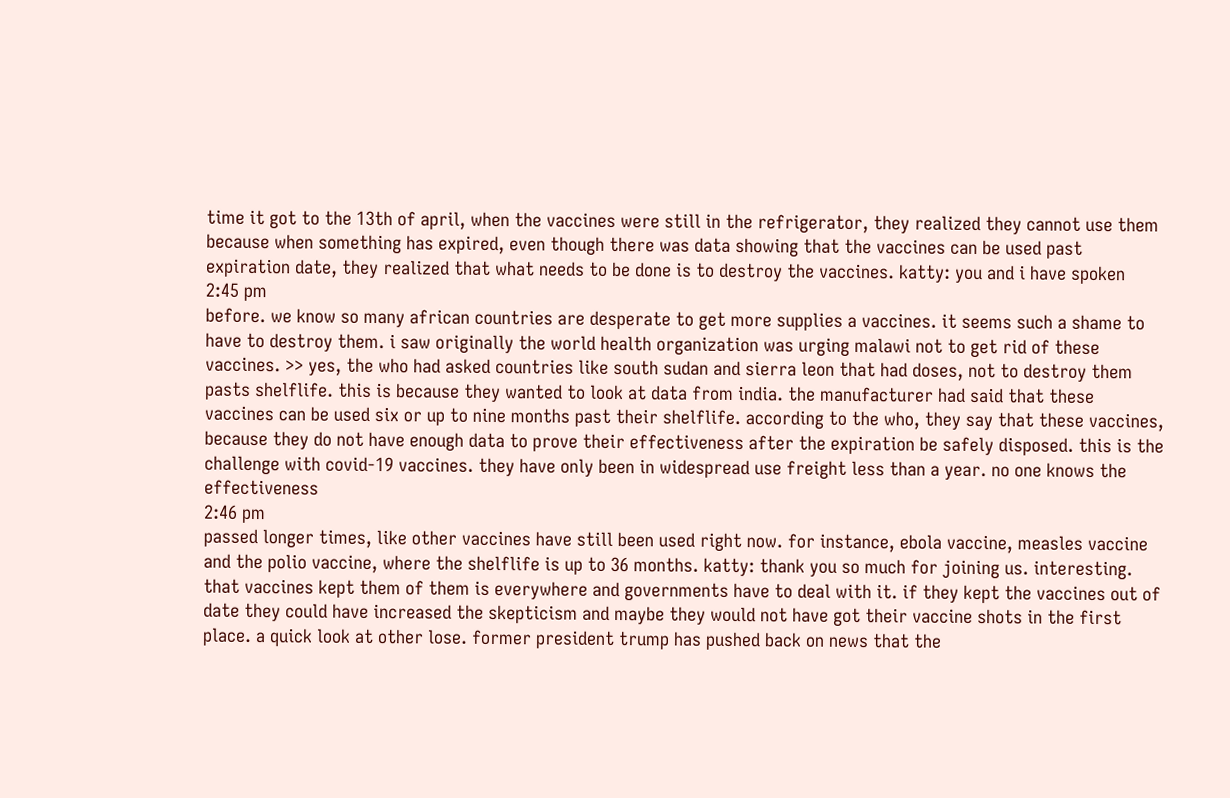time it got to the 13th of april, when the vaccines were still in the refrigerator, they realized they cannot use them because when something has expired, even though there was data showing that the vaccines can be used past expiration date, they realized that what needs to be done is to destroy the vaccines. katty: you and i have spoken
2:45 pm
before. we know so many african countries are desperate to get more supplies a vaccines. it seems such a shame to have to destroy them. i saw originally the world health organization was urging malawi not to get rid of these vaccines. >> yes, the who had asked countries like south sudan and sierra leon that had doses, not to destroy them pasts shelflife. this is because they wanted to look at data from india. the manufacturer had said that these vaccines can be used six or up to nine months past their shelflife. according to the who, they say that these vaccines, because they do not have enough data to prove their effectiveness after the expiration be safely disposed. this is the challenge with covid-19 vaccines. they have only been in widespread use freight less than a year. no one knows the effectiveness
2:46 pm
passed longer times, like other vaccines have still been used right now. for instance, ebola vaccine, measles vaccine and the polio vaccine, where the shelflife is up to 36 months. katty: thank you so much for joining us. interesting. that vaccines kept them of them is everywhere and governments have to deal with it. if they kept the vaccines out of date they could have increased the skepticism and maybe they would not have got their vaccine shots in the first place. a quick look at other lose. former president trump has pushed back on news that the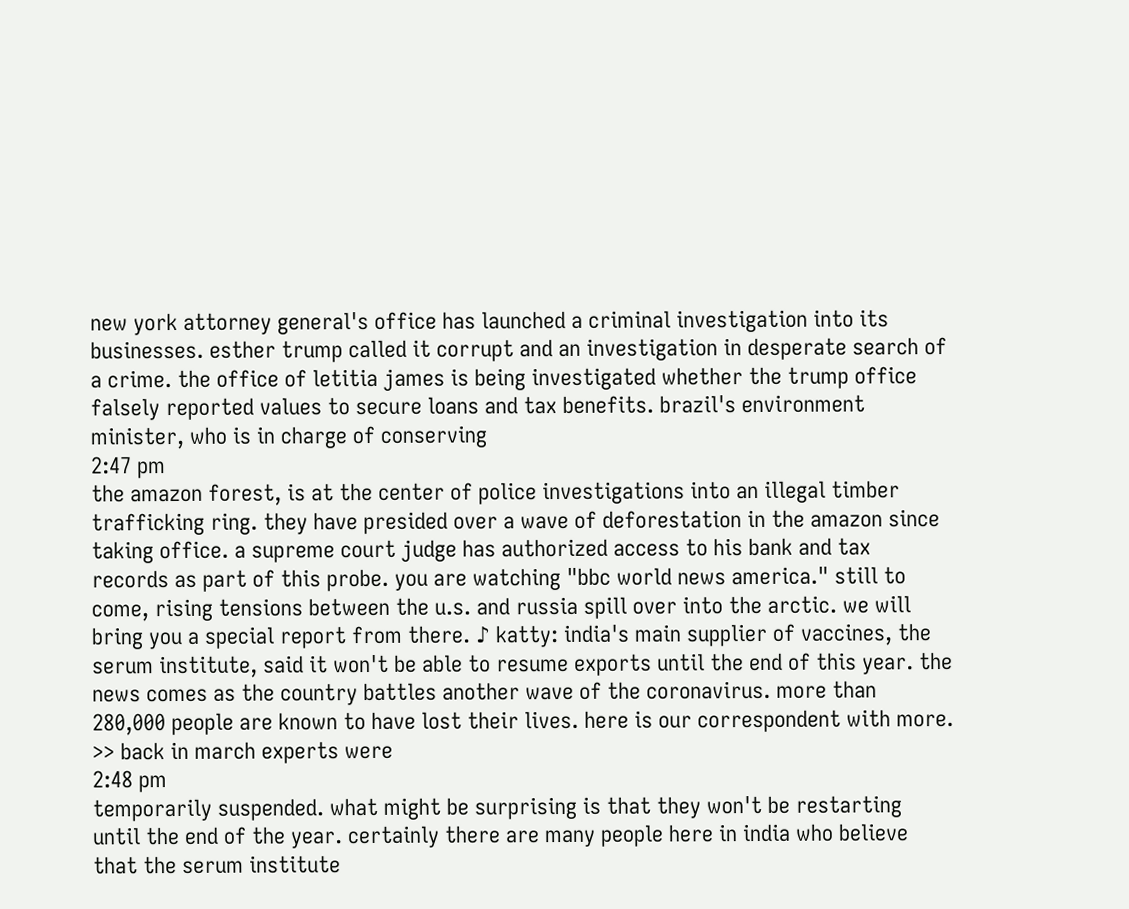new york attorney general's office has launched a criminal investigation into its businesses. esther trump called it corrupt and an investigation in desperate search of a crime. the office of letitia james is being investigated whether the trump office falsely reported values to secure loans and tax benefits. brazil's environment minister, who is in charge of conserving
2:47 pm
the amazon forest, is at the center of police investigations into an illegal timber trafficking ring. they have presided over a wave of deforestation in the amazon since taking office. a supreme court judge has authorized access to his bank and tax records as part of this probe. you are watching "bbc world news america." still to come, rising tensions between the u.s. and russia spill over into the arctic. we will bring you a special report from there. ♪ katty: india's main supplier of vaccines, the serum institute, said it won't be able to resume exports until the end of this year. the news comes as the country battles another wave of the coronavirus. more than 280,000 people are known to have lost their lives. here is our correspondent with more. >> back in march experts were
2:48 pm
temporarily suspended. what might be surprising is that they won't be restarting until the end of the year. certainly there are many people here in india who believe that the serum institute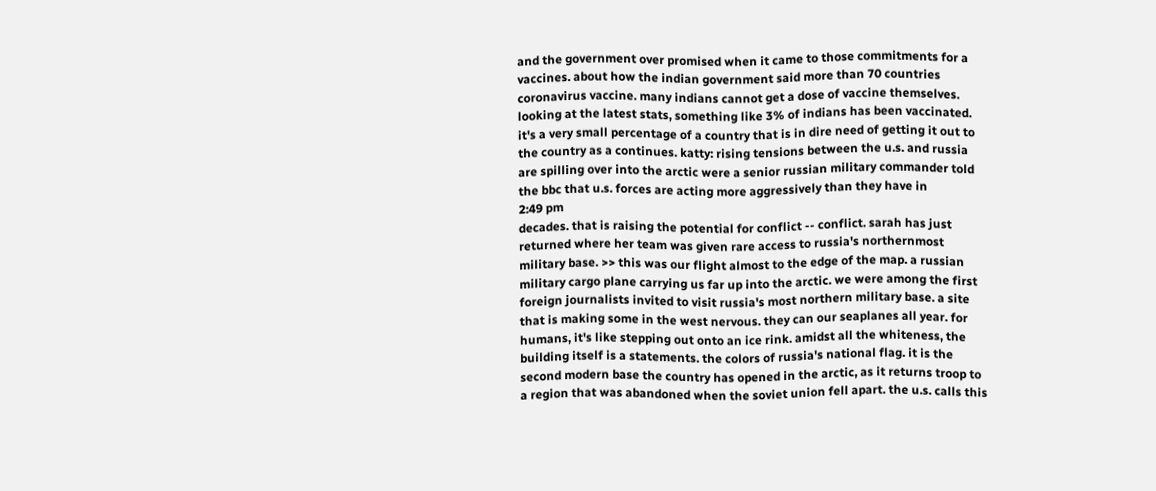and the government over promised when it came to those commitments for a vaccines. about how the indian government said more than 70 countries coronavirus vaccine. many indians cannot get a dose of vaccine themselves. looking at the latest stats, something like 3% of indians has been vaccinated. it's a very small percentage of a country that is in dire need of getting it out to the country as a continues. katty: rising tensions between the u.s. and russia are spilling over into the arctic were a senior russian military commander told the bbc that u.s. forces are acting more aggressively than they have in
2:49 pm
decades. that is raising the potential for conflict -- conflict. sarah has just returned where her team was given rare access to russia's northernmost military base. >> this was our flight almost to the edge of the map. a russian military cargo plane carrying us far up into the arctic. we were among the first foreign journalists invited to visit russia's most northern military base. a site that is making some in the west nervous. they can our seaplanes all year. for humans, it's like stepping out onto an ice rink. amidst all the whiteness, the building itself is a statements. the colors of russia's national flag. it is the second modern base the country has opened in the arctic, as it returns troop to a region that was abandoned when the soviet union fell apart. the u.s. calls this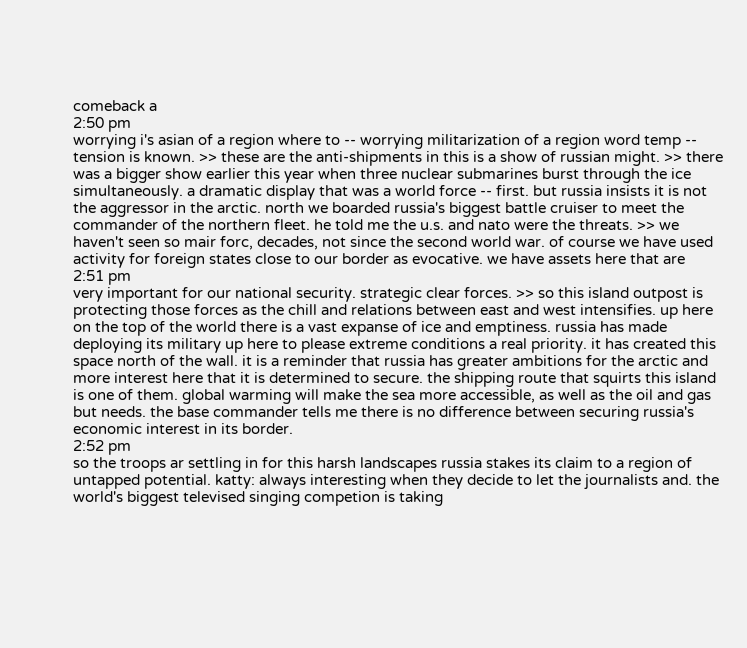comeback a
2:50 pm
worrying i's asian of a region where to -- worrying militarization of a region word temp -- tension is known. >> these are the anti-shipments in this is a show of russian might. >> there was a bigger show earlier this year when three nuclear submarines burst through the ice simultaneously. a dramatic display that was a world force -- first. but russia insists it is not the aggressor in the arctic. north we boarded russia's biggest battle cruiser to meet the commander of the northern fleet. he told me the u.s. and nato were the threats. >> we haven't seen so mair forc, decades, not since the second world war. of course we have used activity for foreign states close to our border as evocative. we have assets here that are
2:51 pm
very important for our national security. strategic clear forces. >> so this island outpost is protecting those forces as the chill and relations between east and west intensifies. up here on the top of the world there is a vast expanse of ice and emptiness. russia has made deploying its military up here to please extreme conditions a real priority. it has created this space north of the wall. it is a reminder that russia has greater ambitions for the arctic and more interest here that it is determined to secure. the shipping route that squirts this island is one of them. global warming will make the sea more accessible, as well as the oil and gas but needs. the base commander tells me there is no difference between securing russia's economic interest in its border.
2:52 pm
so the troops ar settling in for this harsh landscapes russia stakes its claim to a region of untapped potential. katty: always interesting when they decide to let the journalists and. the world's biggest televised singing competion is taking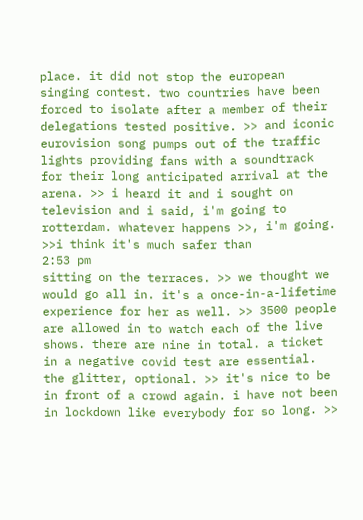place. it did not stop the european singing contest. two countries have been forced to isolate after a member of their delegations tested positive. >> and iconic eurovision song pumps out of the traffic lights providing fans with a soundtrack for their long anticipated arrival at the arena. >> i heard it and i sought on television and i said, i'm going to rotterdam. whatever happens >>, i'm going. >>i think it's much safer than
2:53 pm
sitting on the terraces. >> we thought we would go all in. it's a once-in-a-lifetime experience for her as well. >> 3500 people are allowed in to watch each of the live shows. there are nine in total. a ticket in a negative covid test are essential. the glitter, optional. >> it's nice to be in front of a crowd again. i have not been in lockdown like everybody for so long. >>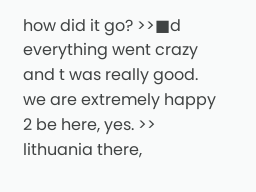how did it go? >>■d everything went crazy and t was really good. we are extremely happy 2 be here, yes. >> lithuania there,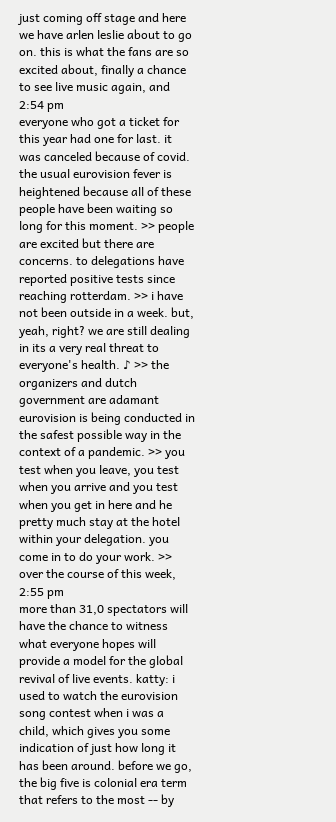just coming off stage and here we have arlen leslie about to go on. this is what the fans are so excited about, finally a chance to see live music again, and
2:54 pm
everyone who got a ticket for this year had one for last. it was canceled because of covid. the usual eurovision fever is heightened because all of these people have been waiting so long for this moment. >> people are excited but there are concerns. to delegations have reported positive tests since reaching rotterdam. >> i have not been outside in a week. but, yeah, right? we are still dealing in its a very real threat to everyone's health. ♪ >> the organizers and dutch government are adamant eurovision is being conducted in the safest possible way in the context of a pandemic. >> you test when you leave, you test when you arrive and you test when you get in here and he pretty much stay at the hotel within your delegation. you come in to do your work. >> over the course of this week,
2:55 pm
more than 31,0 spectators will have the chance to witness what everyone hopes will provide a model for the global revival of live events. katty: i used to watch the eurovision song contest when i was a child, which gives you some indication of just how long it has been around. before we go, the big five is colonial era term that refers to the most -- by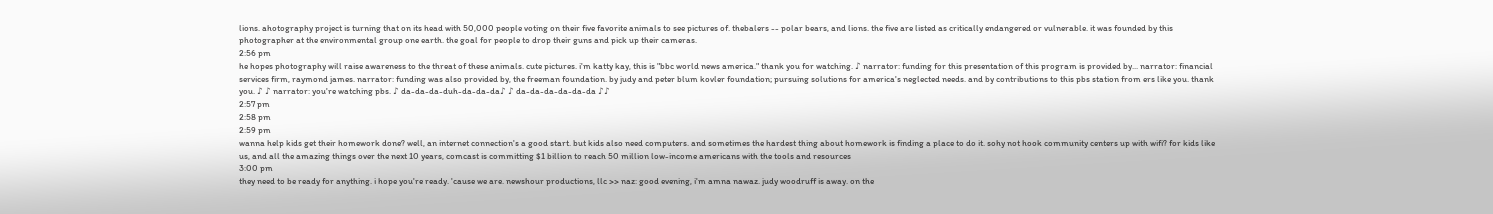lions. ahotography project is turning that on its head with 50,000 people voting on their five favorite animals to see pictures of. thebalers -- polar bears, and lions. the five are listed as critically endangered or vulnerable. it was founded by this photographer at the environmental group one earth. the goal for people to drop their guns and pick up their cameras.
2:56 pm
he hopes photography will raise awareness to the threat of these animals. cute pictures. i'm katty kay, this is "bbc world news america." thank you for watching. ♪ narrator: funding for this presentation of this program is provided by... narrator: financial services firm, raymond james. narrator: funding was also provided by, the freeman foundation. by judy and peter blum kovler foundation; pursuing solutions for america's neglected needs. and by contributions to this pbs station from ers like you. thank you. ♪ ♪ narrator: you're watching pbs. ♪ da-da-da-duh-da-da-da♪ ♪ da-da-da-da-da-da ♪♪
2:57 pm
2:58 pm
2:59 pm
wanna help kids get their homework done? well, an internet connection's a good start. but kids also need computers. and sometimes the hardest thing about homework is finding a place to do it. sohy not hook community centers up with wifi? for kids like us, and all the amazing things over the next 10 years, comcast is committing $1 billion to reach 50 million low-income americans with the tools and resources
3:00 pm
they need to be ready for anything. i hope you're ready. 'cause we are. newshour productions, llc >> naz: good evening, i'm amna nawaz. judy woodruff is away. on the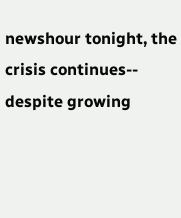newshour tonight, the crisis continues-- despite growing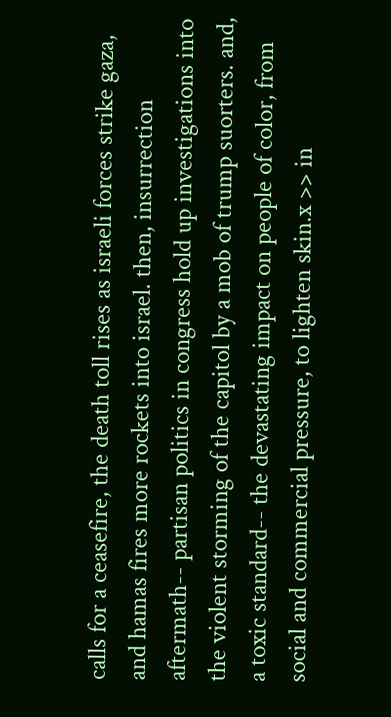calls for a ceasefire, the death toll rises as israeli forces strike gaza, and hamas fires more rockets into israel. then, insurrection aftermath-- partisan politics in congress hold up investigations into the violent storming of the capitol by a mob of trump suorters. and, a toxic standard-- the devastating impact on people of color, from social and commercial pressure, to lighten skin.x >> in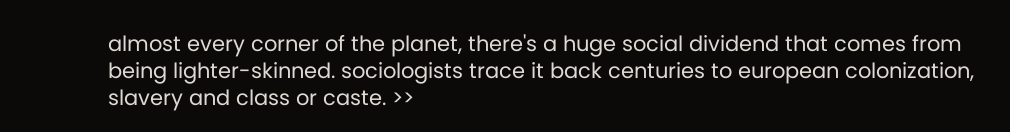almost every corner of the planet, there's a huge social dividend that comes from being lighter-skinned. sociologists trace it back centuries to european colonization, slavery and class or caste. >>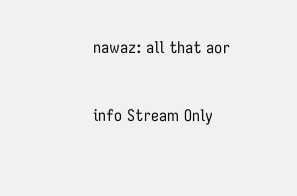nawaz: all that aor


info Stream Only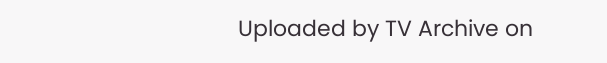Uploaded by TV Archive on